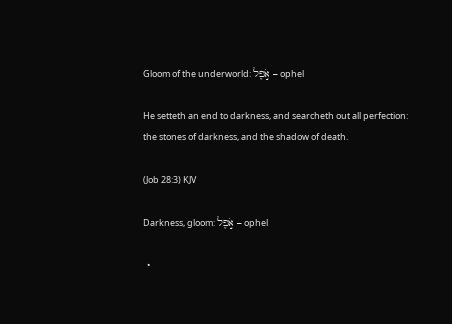Gloom of the underworld: אֹ֣פֶל – ophel

He setteth an end to darkness, and searcheth out all perfection: the stones of darkness, and the shadow of death.

(Job 28:3) KJV

Darkness, gloom: אֹ֣פֶל – ophel

  •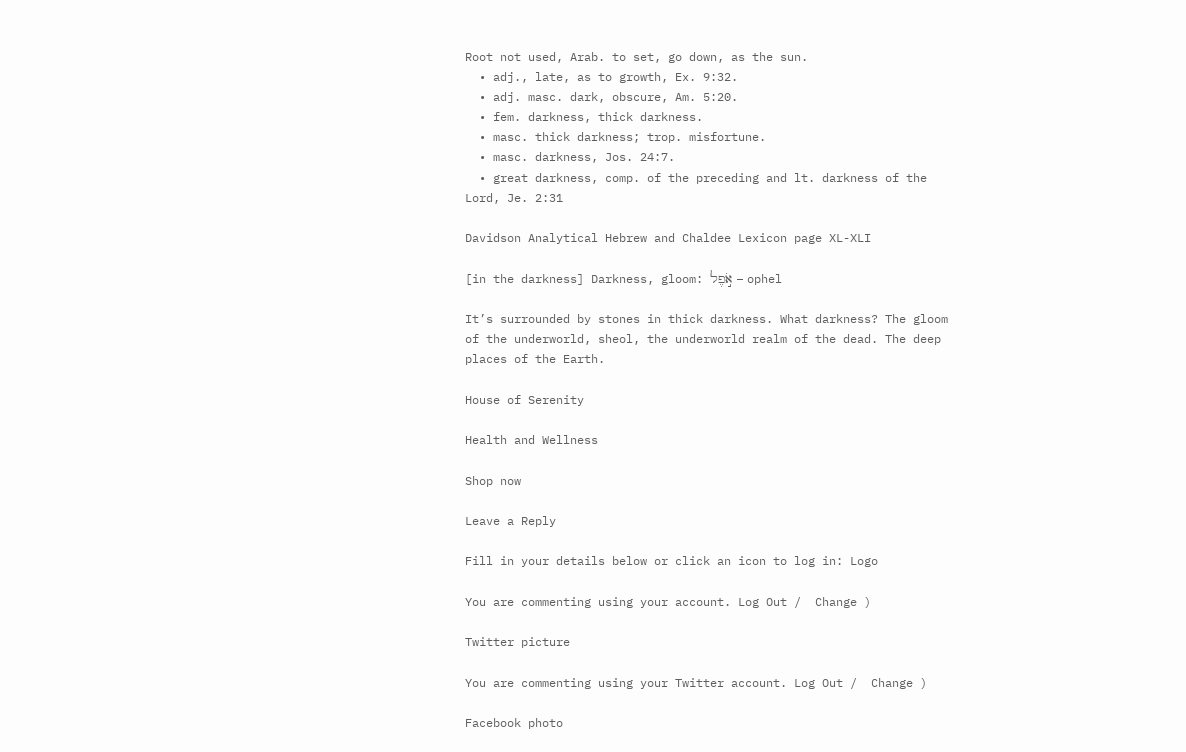Root not used, Arab. to set, go down, as the sun.
  • adj., late, as to growth, Ex. 9:32.
  • adj. masc. dark, obscure, Am. 5:20.
  • fem. darkness, thick darkness.
  • masc. thick darkness; trop. misfortune.
  • masc. darkness, Jos. 24:7.
  • great darkness, comp. of the preceding and lt. darkness of the Lord, Je. 2:31

Davidson Analytical Hebrew and Chaldee Lexicon page XL-XLI

[in the darkness] Darkness, gloom: אֹ֣פֶל – ophel

It’s surrounded by stones in thick darkness. What darkness? The gloom of the underworld, sheol, the underworld realm of the dead. The deep places of the Earth.

House of Serenity

Health and Wellness

Shop now

Leave a Reply

Fill in your details below or click an icon to log in: Logo

You are commenting using your account. Log Out /  Change )

Twitter picture

You are commenting using your Twitter account. Log Out /  Change )

Facebook photo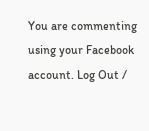You are commenting using your Facebook account. Log Out /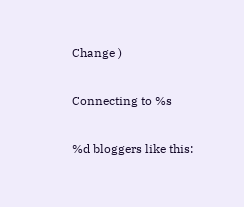Change )

Connecting to %s

%d bloggers like this: